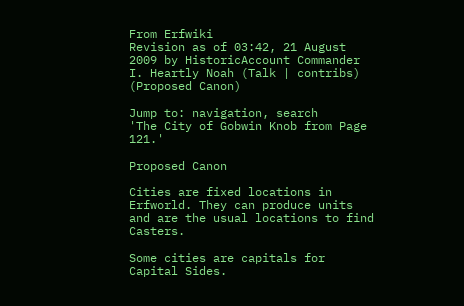From Erfwiki
Revision as of 03:42, 21 August 2009 by HistoricAccount Commander I. Heartly Noah (Talk | contribs) (Proposed Canon)

Jump to: navigation, search
'The City of Gobwin Knob from Page 121.'

Proposed Canon

Cities are fixed locations in Erfworld. They can produce units and are the usual locations to find Casters.

Some cities are capitals for Capital Sides.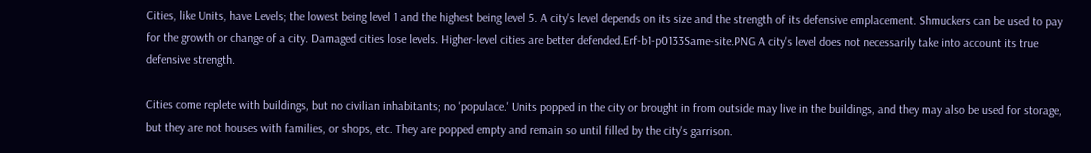Cities, like Units, have Levels; the lowest being level 1 and the highest being level 5. A city's level depends on its size and the strength of its defensive emplacement. Shmuckers can be used to pay for the growth or change of a city. Damaged cities lose levels. Higher-level cities are better defended.Erf-b1-p0133Same-site.PNG A city's level does not necessarily take into account its true defensive strength.

Cities come replete with buildings, but no civilian inhabitants; no 'populace.' Units popped in the city or brought in from outside may live in the buildings, and they may also be used for storage, but they are not houses with families, or shops, etc. They are popped empty and remain so until filled by the city's garrison.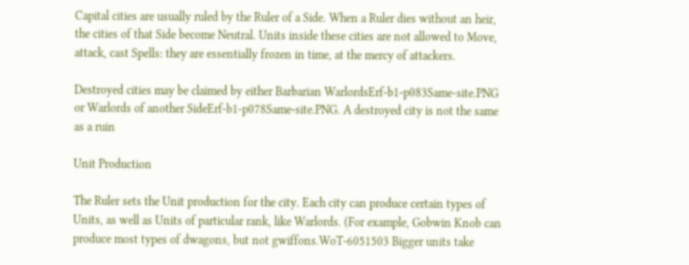Capital cities are usually ruled by the Ruler of a Side. When a Ruler dies without an heir, the cities of that Side become Neutral. Units inside these cities are not allowed to Move, attack, cast Spells: they are essentially frozen in time, at the mercy of attackers.

Destroyed cities may be claimed by either Barbarian WarlordsErf-b1-p083Same-site.PNG or Warlords of another SideErf-b1-p078Same-site.PNG. A destroyed city is not the same as a ruin

Unit Production

The Ruler sets the Unit production for the city. Each city can produce certain types of Units, as well as Units of particular rank, like Warlords. (For example, Gobwin Knob can produce most types of dwagons, but not gwiffons.WoT-6051503 Bigger units take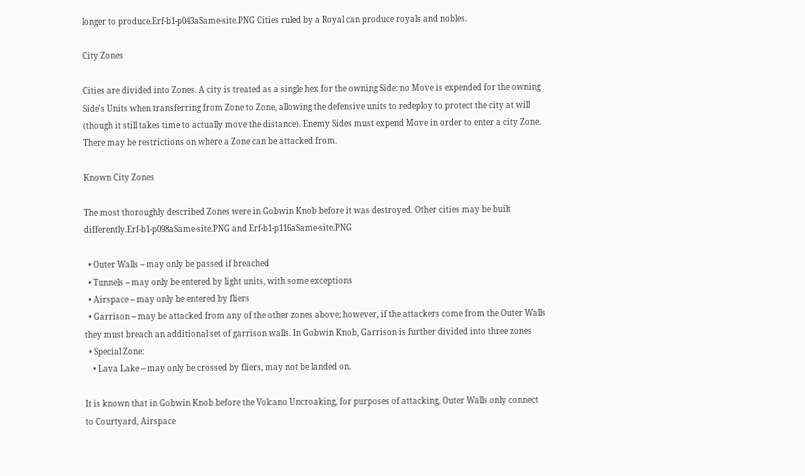longer to produce.Erf-b1-p043aSame-site.PNG Cities ruled by a Royal can produce royals and nobles.

City Zones

Cities are divided into Zones. A city is treated as a single hex for the owning Side: no Move is expended for the owning Side's Units when transferring from Zone to Zone, allowing the defensive units to redeploy to protect the city at will (though it still takes time to actually move the distance). Enemy Sides must expend Move in order to enter a city Zone. There may be restrictions on where a Zone can be attacked from.

Known City Zones

The most thoroughly described Zones were in Gobwin Knob before it was destroyed. Other cities may be built differently.Erf-b1-p098aSame-site.PNG and Erf-b1-p116aSame-site.PNG

  • Outer Walls -- may only be passed if breached
  • Tunnels -- may only be entered by light units, with some exceptions
  • Airspace -- may only be entered by fliers
  • Garrison -- may be attacked from any of the other zones above; however, if the attackers come from the Outer Walls they must breach an additional set of garrison walls. In Gobwin Knob, Garrison is further divided into three zones
  • Special Zone:
    • Lava Lake -- may only be crossed by fliers, may not be landed on.

It is known that in Gobwin Knob before the Volcano Uncroaking, for purposes of attacking, Outer Walls only connect to Courtyard, Airspace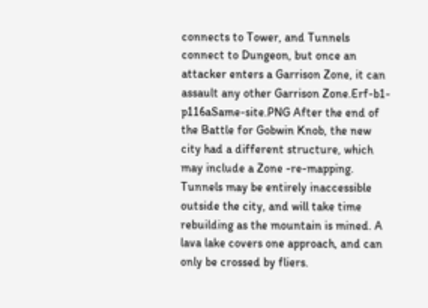connects to Tower, and Tunnels connect to Dungeon, but once an attacker enters a Garrison Zone, it can assault any other Garrison Zone.Erf-b1-p116aSame-site.PNG After the end of the Battle for Gobwin Knob, the new city had a different structure, which may include a Zone -re-mapping. Tunnels may be entirely inaccessible outside the city, and will take time rebuilding as the mountain is mined. A lava lake covers one approach, and can only be crossed by fliers.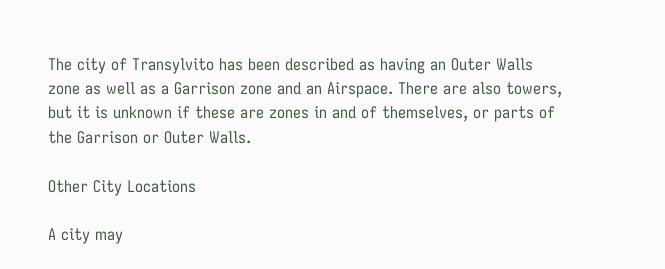The city of Transylvito has been described as having an Outer Walls zone as well as a Garrison zone and an Airspace. There are also towers, but it is unknown if these are zones in and of themselves, or parts of the Garrison or Outer Walls.

Other City Locations

A city may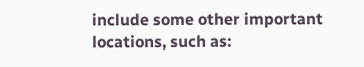include some other important locations, such as: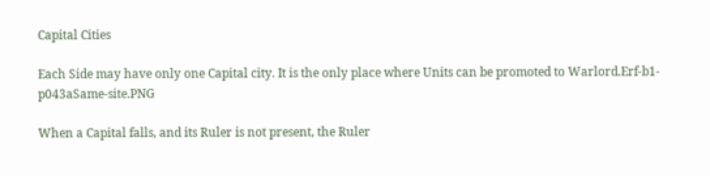Capital Cities

Each Side may have only one Capital city. It is the only place where Units can be promoted to Warlord.Erf-b1-p043aSame-site.PNG

When a Capital falls, and its Ruler is not present, the Ruler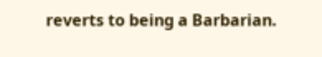reverts to being a Barbarian.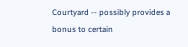Courtyard -- possibly provides a bonus to certain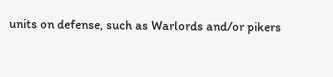units on defense, such as Warlords and/or pikers